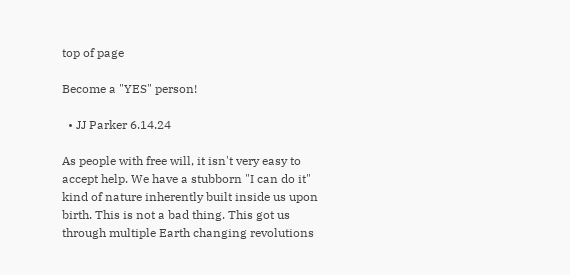top of page

Become a "YES" person!

  • JJ Parker 6.14.24

As people with free will, it isn't very easy to accept help. We have a stubborn "I can do it" kind of nature inherently built inside us upon birth. This is not a bad thing. This got us through multiple Earth changing revolutions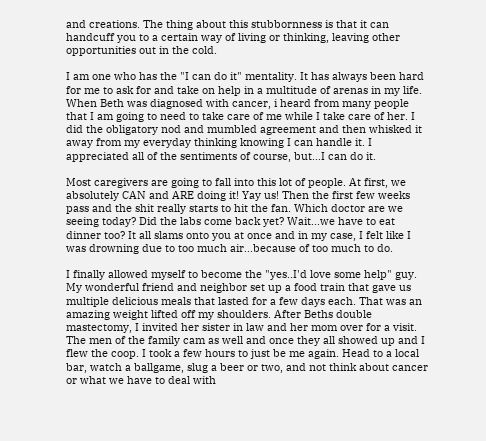and creations. The thing about this stubbornness is that it can handcuff you to a certain way of living or thinking, leaving other opportunities out in the cold.

I am one who has the "I can do it" mentality. It has always been hard for me to ask for and take on help in a multitude of arenas in my life. When Beth was diagnosed with cancer, i heard from many people that I am going to need to take care of me while I take care of her. I did the obligatory nod and mumbled agreement and then whisked it away from my everyday thinking knowing I can handle it. I appreciated all of the sentiments of course, but...I can do it.

Most caregivers are going to fall into this lot of people. At first, we absolutely CAN and ARE doing it! Yay us! Then the first few weeks pass and the shit really starts to hit the fan. Which doctor are we seeing today? Did the labs come back yet? Wait...we have to eat dinner too? It all slams onto you at once and in my case, I felt like I was drowning due to too much air...because of too much to do.

I finally allowed myself to become the "yes..I'd love some help" guy. My wonderful friend and neighbor set up a food train that gave us multiple delicious meals that lasted for a few days each. That was an amazing weight lifted off my shoulders. After Beths double mastectomy, I invited her sister in law and her mom over for a visit. The men of the family cam as well and once they all showed up and I flew the coop. I took a few hours to just be me again. Head to a local bar, watch a ballgame, slug a beer or two, and not think about cancer or what we have to deal with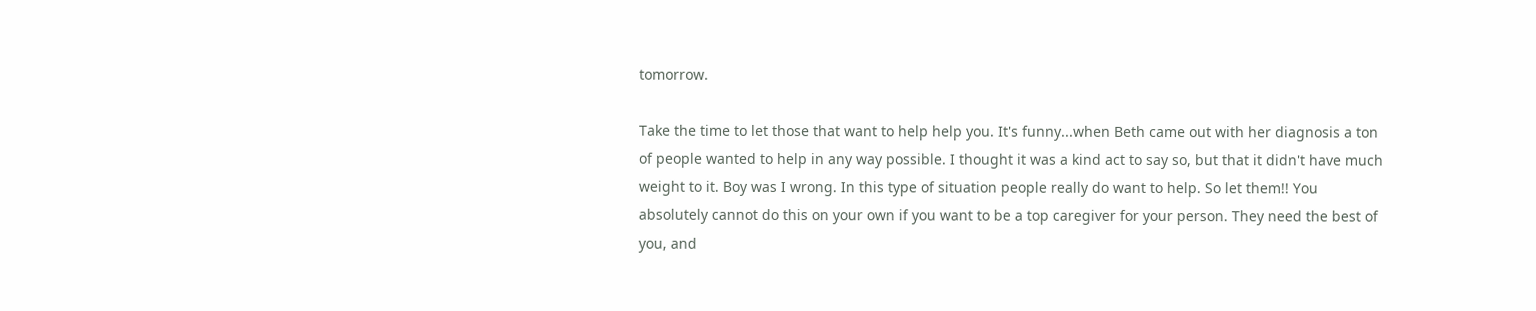tomorrow.

Take the time to let those that want to help help you. It's funny...when Beth came out with her diagnosis a ton of people wanted to help in any way possible. I thought it was a kind act to say so, but that it didn't have much weight to it. Boy was I wrong. In this type of situation people really do want to help. So let them!! You absolutely cannot do this on your own if you want to be a top caregiver for your person. They need the best of you, and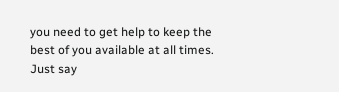you need to get help to keep the best of you available at all times. Just say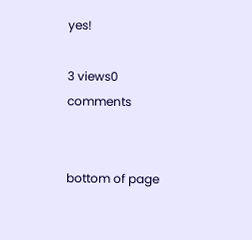yes!

3 views0 comments


bottom of page